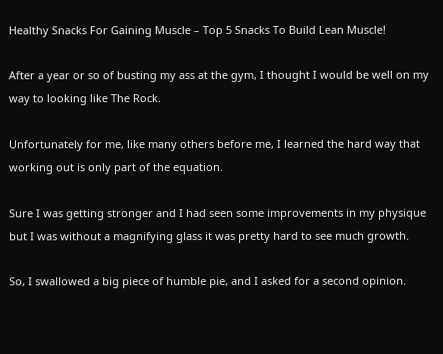Healthy Snacks For Gaining Muscle – Top 5 Snacks To Build Lean Muscle!

After a year or so of busting my ass at the gym, I thought I would be well on my way to looking like The Rock.

Unfortunately for me, like many others before me, I learned the hard way that working out is only part of the equation.

Sure I was getting stronger and I had seen some improvements in my physique but I was without a magnifying glass it was pretty hard to see much growth.

So, I swallowed a big piece of humble pie, and I asked for a second opinion.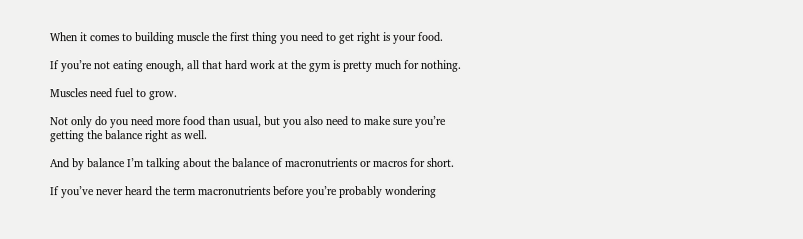When it comes to building muscle the first thing you need to get right is your food.

If you’re not eating enough, all that hard work at the gym is pretty much for nothing.

Muscles need fuel to grow.

Not only do you need more food than usual, but you also need to make sure you’re getting the balance right as well.

And by balance I’m talking about the balance of macronutrients or macros for short.

If you’ve never heard the term macronutrients before you’re probably wondering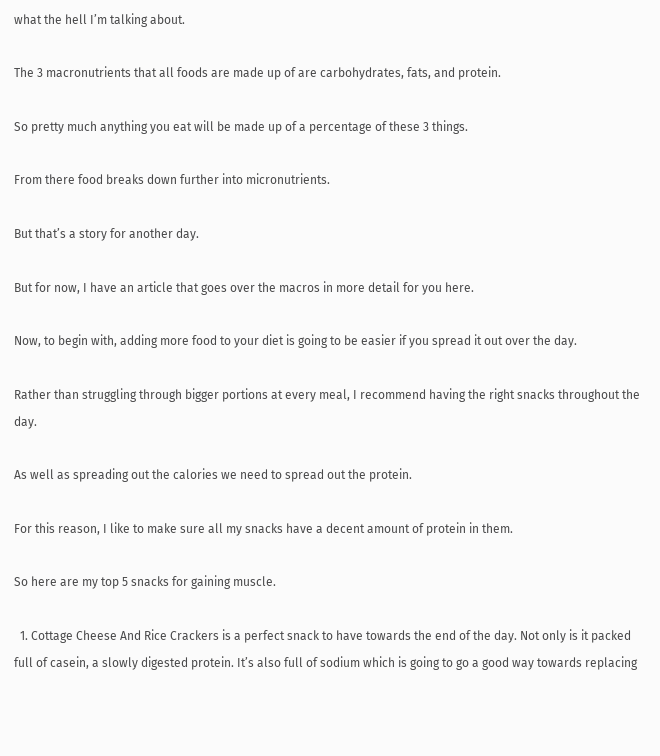what the hell I’m talking about.

The 3 macronutrients that all foods are made up of are carbohydrates, fats, and protein.

So pretty much anything you eat will be made up of a percentage of these 3 things.

From there food breaks down further into micronutrients.

But that’s a story for another day.

But for now, I have an article that goes over the macros in more detail for you here.

Now, to begin with, adding more food to your diet is going to be easier if you spread it out over the day.

Rather than struggling through bigger portions at every meal, I recommend having the right snacks throughout the day.

As well as spreading out the calories we need to spread out the protein.

For this reason, I like to make sure all my snacks have a decent amount of protein in them.

So here are my top 5 snacks for gaining muscle.

  1. Cottage Cheese And Rice Crackers is a perfect snack to have towards the end of the day. Not only is it packed full of casein, a slowly digested protein. It’s also full of sodium which is going to go a good way towards replacing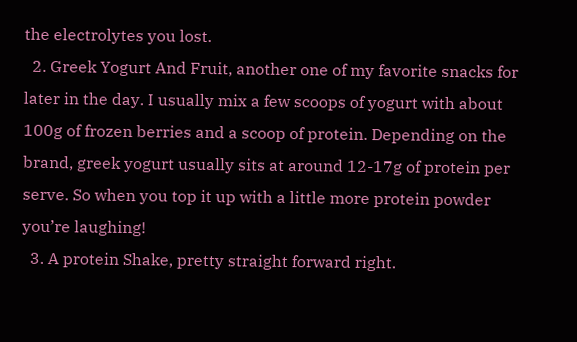the electrolytes you lost.
  2. Greek Yogurt And Fruit, another one of my favorite snacks for later in the day. I usually mix a few scoops of yogurt with about 100g of frozen berries and a scoop of protein. Depending on the brand, greek yogurt usually sits at around 12-17g of protein per serve. So when you top it up with a little more protein powder you’re laughing!
  3. A protein Shake, pretty straight forward right.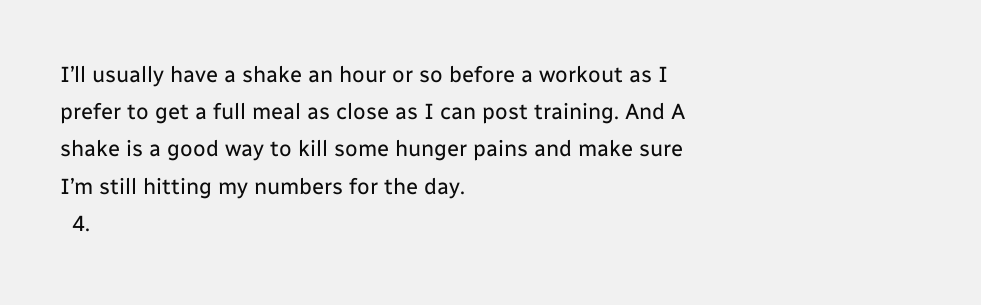I’ll usually have a shake an hour or so before a workout as I prefer to get a full meal as close as I can post training. And A shake is a good way to kill some hunger pains and make sure I’m still hitting my numbers for the day.
  4.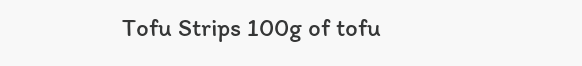Tofu Strips 100g of tofu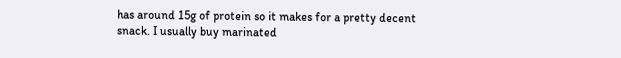has around 15g of protein so it makes for a pretty decent snack. I usually buy marinated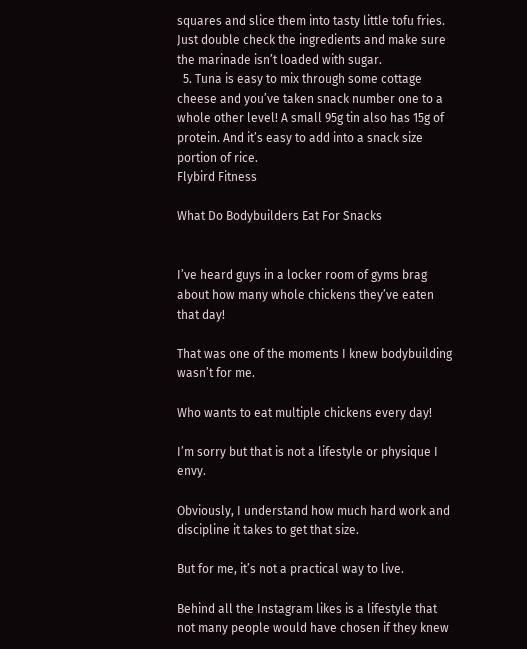squares and slice them into tasty little tofu fries. Just double check the ingredients and make sure the marinade isn’t loaded with sugar.
  5. Tuna is easy to mix through some cottage cheese and you’ve taken snack number one to a whole other level! A small 95g tin also has 15g of protein. And it’s easy to add into a snack size portion of rice.
Flybird Fitness

What Do Bodybuilders Eat For Snacks


I’ve heard guys in a locker room of gyms brag about how many whole chickens they’ve eaten that day!

That was one of the moments I knew bodybuilding wasn’t for me.

Who wants to eat multiple chickens every day!

I’m sorry but that is not a lifestyle or physique I envy.

Obviously, I understand how much hard work and discipline it takes to get that size.

But for me, it’s not a practical way to live.

Behind all the Instagram likes is a lifestyle that not many people would have chosen if they knew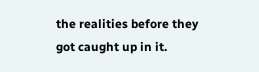the realities before they got caught up in it.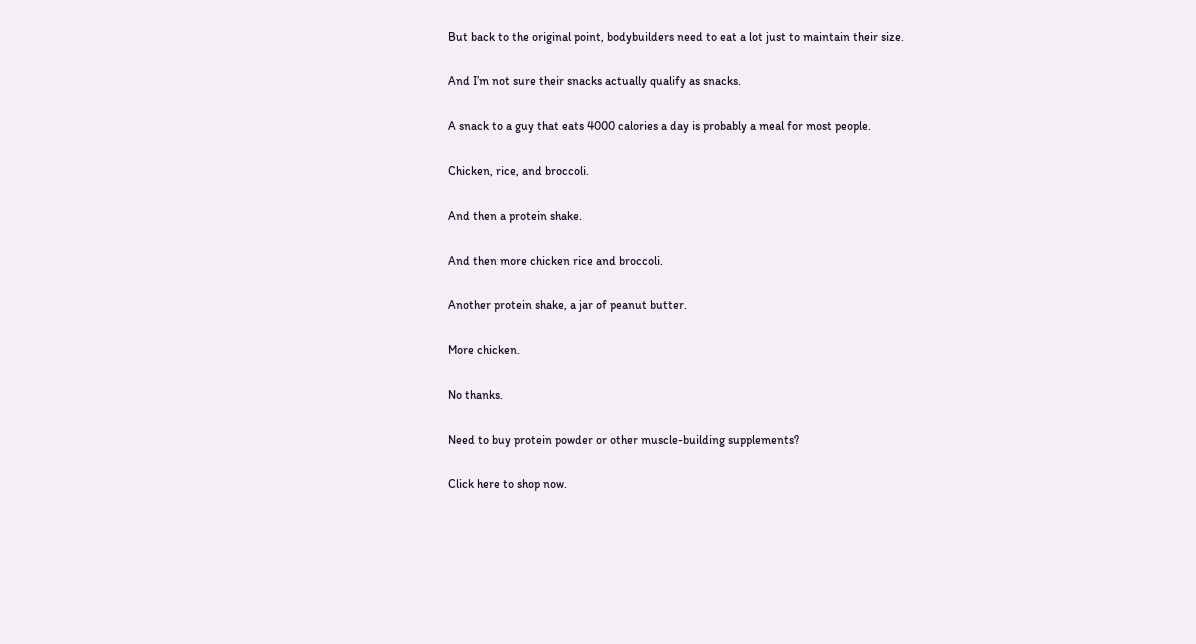But back to the original point, bodybuilders need to eat a lot just to maintain their size.

And I’m not sure their snacks actually qualify as snacks.

A snack to a guy that eats 4000 calories a day is probably a meal for most people.

Chicken, rice, and broccoli.

And then a protein shake.

And then more chicken rice and broccoli.

Another protein shake, a jar of peanut butter.

More chicken.

No thanks.

Need to buy protein powder or other muscle-building supplements?

Click here to shop now.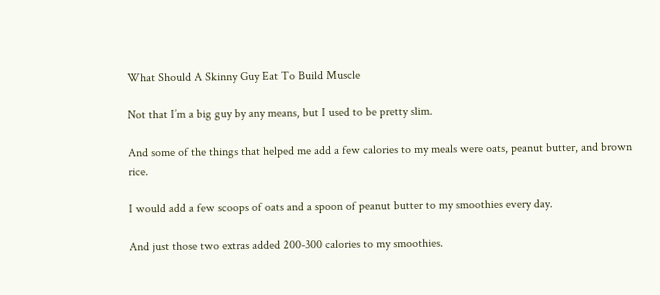What Should A Skinny Guy Eat To Build Muscle

Not that I’m a big guy by any means, but I used to be pretty slim.

And some of the things that helped me add a few calories to my meals were oats, peanut butter, and brown rice.

I would add a few scoops of oats and a spoon of peanut butter to my smoothies every day.

And just those two extras added 200-300 calories to my smoothies.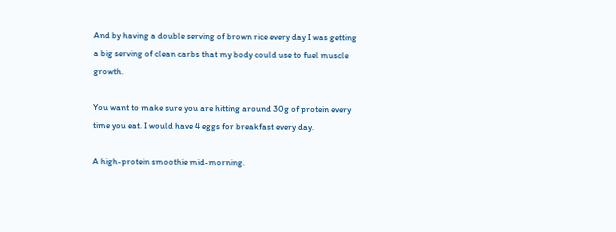And by having a double serving of brown rice every day I was getting a big serving of clean carbs that my body could use to fuel muscle growth.

You want to make sure you are hitting around 30g of protein every time you eat. I would have 4 eggs for breakfast every day.

A high-protein smoothie mid-morning.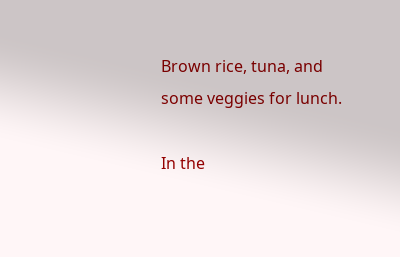Brown rice, tuna, and some veggies for lunch.

In the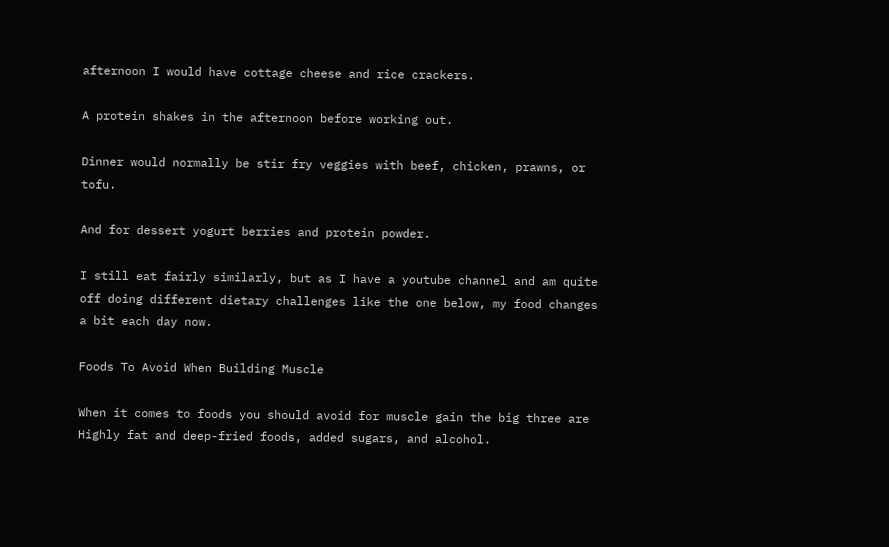afternoon I would have cottage cheese and rice crackers.

A protein shakes in the afternoon before working out.

Dinner would normally be stir fry veggies with beef, chicken, prawns, or tofu.

And for dessert yogurt berries and protein powder.

I still eat fairly similarly, but as I have a youtube channel and am quite off doing different dietary challenges like the one below, my food changes a bit each day now.

Foods To Avoid When Building Muscle

When it comes to foods you should avoid for muscle gain the big three are Highly fat and deep-fried foods, added sugars, and alcohol.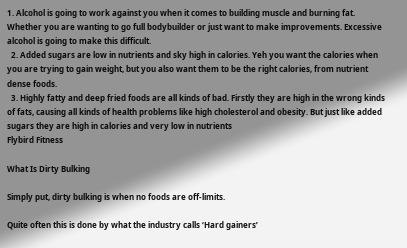1. Alcohol is going to work against you when it comes to building muscle and burning fat. Whether you are wanting to go full bodybuilder or just want to make improvements. Excessive alcohol is going to make this difficult.
  2. Added sugars are low in nutrients and sky high in calories. Yeh you want the calories when you are trying to gain weight, but you also want them to be the right calories, from nutrient dense foods.
  3. Highly fatty and deep fried foods are all kinds of bad. Firstly they are high in the wrong kinds of fats, causing all kinds of health problems like high cholesterol and obesity. But just like added sugars they are high in calories and very low in nutrients
Flybird Fitness

What Is Dirty Bulking

Simply put, dirty bulking is when no foods are off-limits.

Quite often this is done by what the industry calls ‘Hard gainers’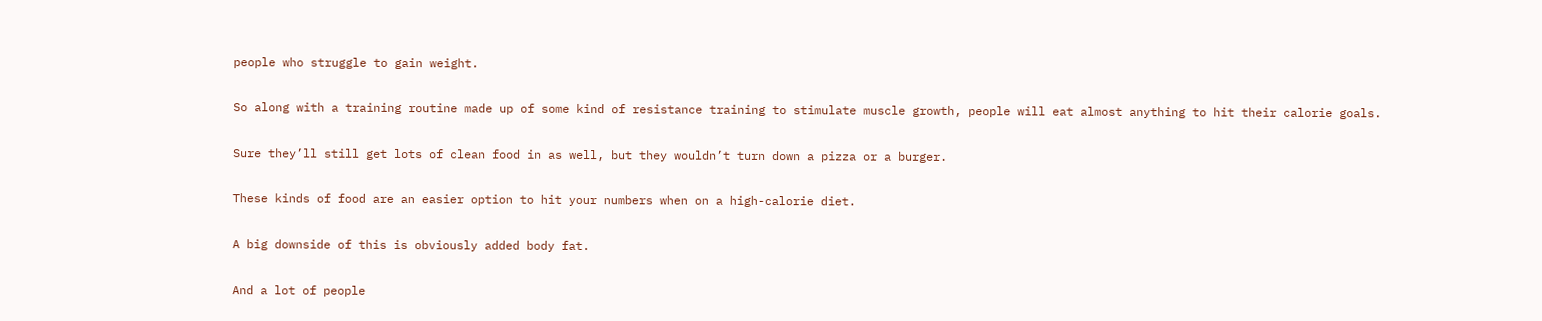people who struggle to gain weight.

So along with a training routine made up of some kind of resistance training to stimulate muscle growth, people will eat almost anything to hit their calorie goals.

Sure they’ll still get lots of clean food in as well, but they wouldn’t turn down a pizza or a burger.

These kinds of food are an easier option to hit your numbers when on a high-calorie diet.

A big downside of this is obviously added body fat.

And a lot of people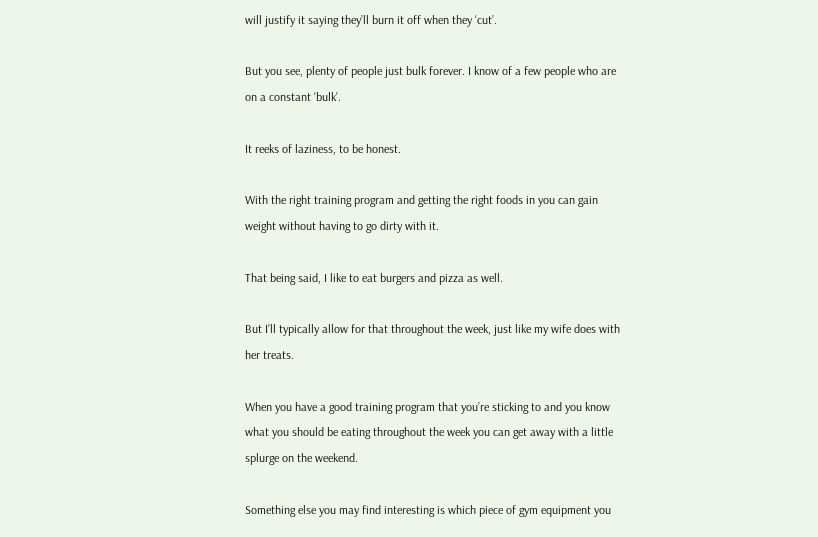will justify it saying they’ll burn it off when they ‘cut’.

But you see, plenty of people just bulk forever. I know of a few people who are on a constant ‘bulk’.

It reeks of laziness, to be honest.

With the right training program and getting the right foods in you can gain weight without having to go dirty with it.

That being said, I like to eat burgers and pizza as well.

But I’ll typically allow for that throughout the week, just like my wife does with her treats.

When you have a good training program that you’re sticking to and you know what you should be eating throughout the week you can get away with a little splurge on the weekend.

Something else you may find interesting is which piece of gym equipment you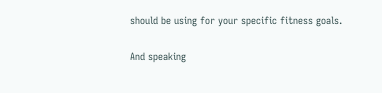should be using for your specific fitness goals.

And speaking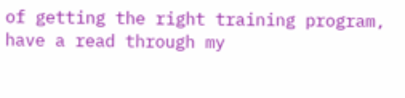of getting the right training program, have a read through my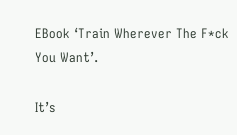EBook ‘Train Wherever The F*ck You Want’.

It’s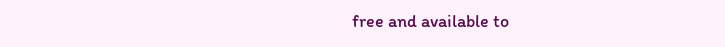free and available to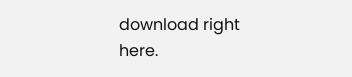download right here.